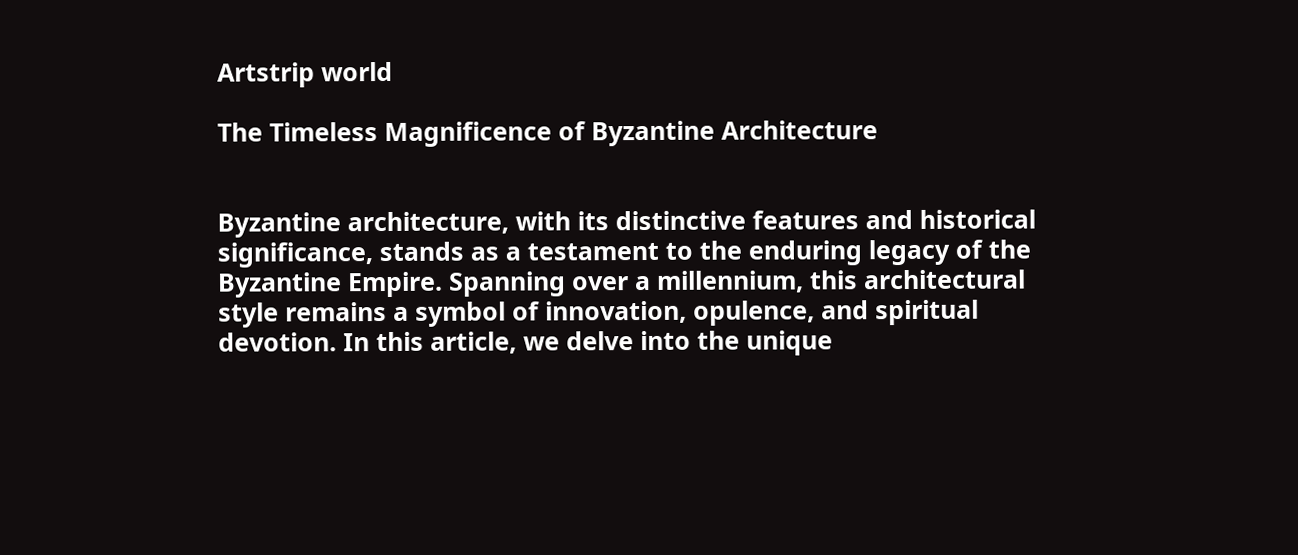Artstrip world

The Timeless Magnificence of Byzantine Architecture


Byzantine architecture, with its distinctive features and historical significance, stands as a testament to the enduring legacy of the Byzantine Empire. Spanning over a millennium, this architectural style remains a symbol of innovation, opulence, and spiritual devotion. In this article, we delve into the unique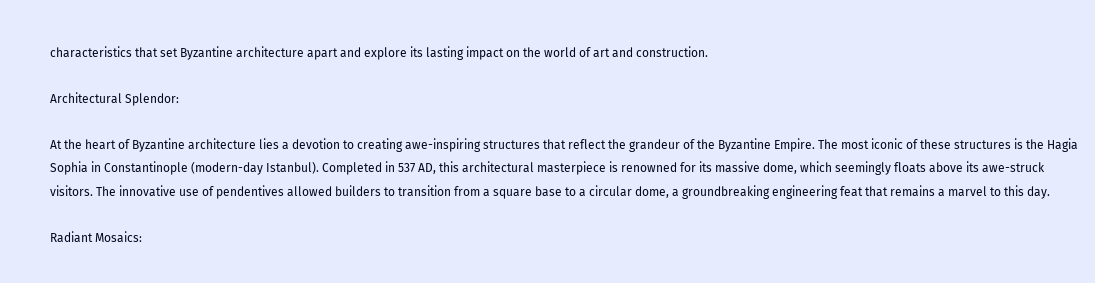characteristics that set Byzantine architecture apart and explore its lasting impact on the world of art and construction.

Architectural Splendor:

At the heart of Byzantine architecture lies a devotion to creating awe-inspiring structures that reflect the grandeur of the Byzantine Empire. The most iconic of these structures is the Hagia Sophia in Constantinople (modern-day Istanbul). Completed in 537 AD, this architectural masterpiece is renowned for its massive dome, which seemingly floats above its awe-struck visitors. The innovative use of pendentives allowed builders to transition from a square base to a circular dome, a groundbreaking engineering feat that remains a marvel to this day.

Radiant Mosaics: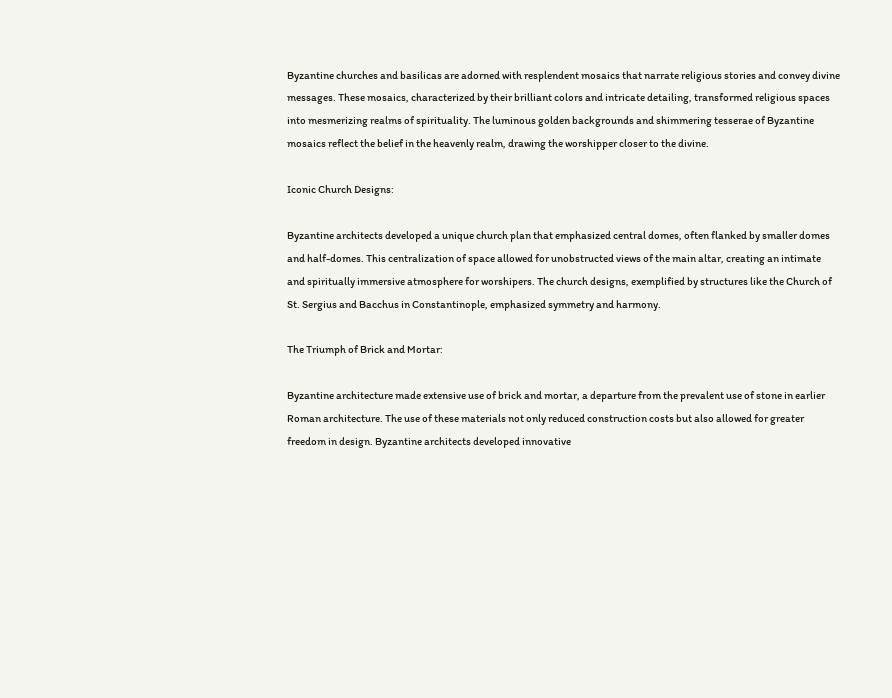Byzantine churches and basilicas are adorned with resplendent mosaics that narrate religious stories and convey divine messages. These mosaics, characterized by their brilliant colors and intricate detailing, transformed religious spaces into mesmerizing realms of spirituality. The luminous golden backgrounds and shimmering tesserae of Byzantine mosaics reflect the belief in the heavenly realm, drawing the worshipper closer to the divine.

Iconic Church Designs:

Byzantine architects developed a unique church plan that emphasized central domes, often flanked by smaller domes and half-domes. This centralization of space allowed for unobstructed views of the main altar, creating an intimate and spiritually immersive atmosphere for worshipers. The church designs, exemplified by structures like the Church of St. Sergius and Bacchus in Constantinople, emphasized symmetry and harmony.

The Triumph of Brick and Mortar:

Byzantine architecture made extensive use of brick and mortar, a departure from the prevalent use of stone in earlier Roman architecture. The use of these materials not only reduced construction costs but also allowed for greater freedom in design. Byzantine architects developed innovative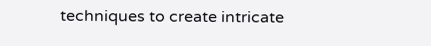techniques to create intricate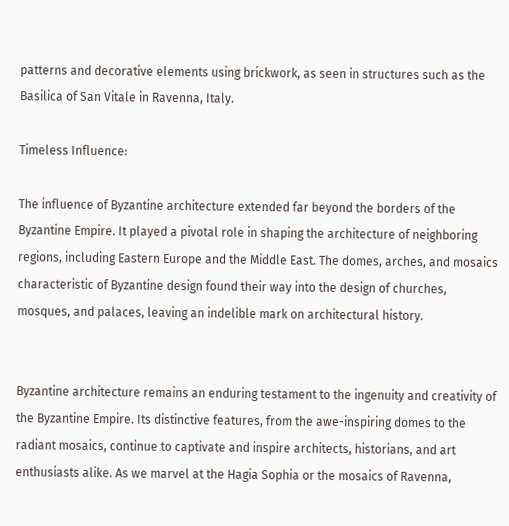patterns and decorative elements using brickwork, as seen in structures such as the Basilica of San Vitale in Ravenna, Italy.

Timeless Influence:

The influence of Byzantine architecture extended far beyond the borders of the Byzantine Empire. It played a pivotal role in shaping the architecture of neighboring regions, including Eastern Europe and the Middle East. The domes, arches, and mosaics characteristic of Byzantine design found their way into the design of churches, mosques, and palaces, leaving an indelible mark on architectural history.


Byzantine architecture remains an enduring testament to the ingenuity and creativity of the Byzantine Empire. Its distinctive features, from the awe-inspiring domes to the radiant mosaics, continue to captivate and inspire architects, historians, and art enthusiasts alike. As we marvel at the Hagia Sophia or the mosaics of Ravenna,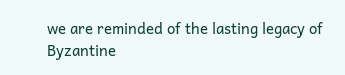we are reminded of the lasting legacy of Byzantine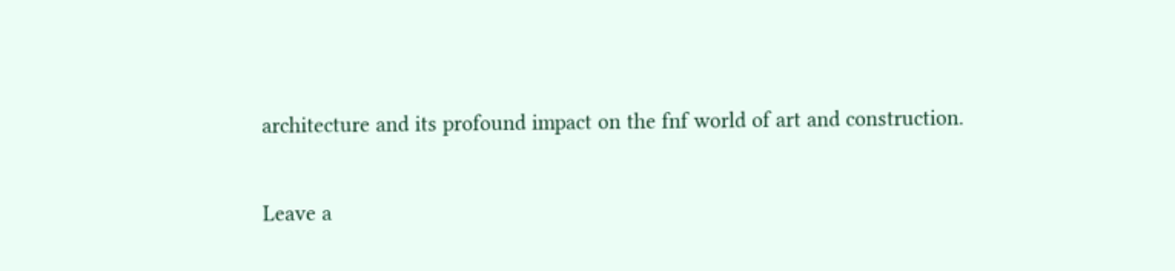architecture and its profound impact on the fnf world of art and construction.

Leave a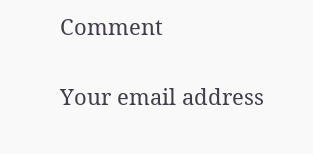Comment

Your email address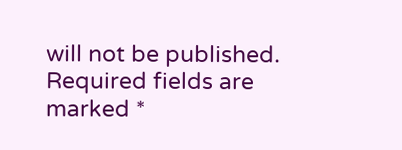will not be published. Required fields are marked *